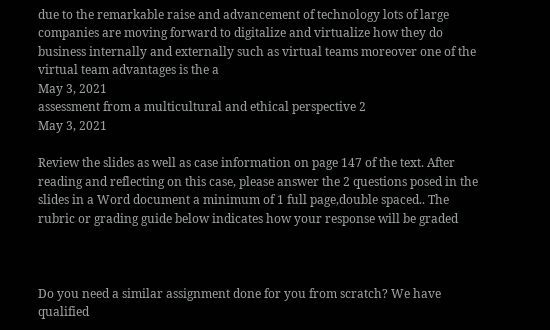due to the remarkable raise and advancement of technology lots of large companies are moving forward to digitalize and virtualize how they do business internally and externally such as virtual teams moreover one of the virtual team advantages is the a
May 3, 2021
assessment from a multicultural and ethical perspective 2
May 3, 2021

Review the slides as well as case information on page 147 of the text. After reading and reflecting on this case, please answer the 2 questions posed in the slides in a Word document a minimum of 1 full page,double spaced.. The rubric or grading guide below indicates how your response will be graded



Do you need a similar assignment done for you from scratch? We have qualified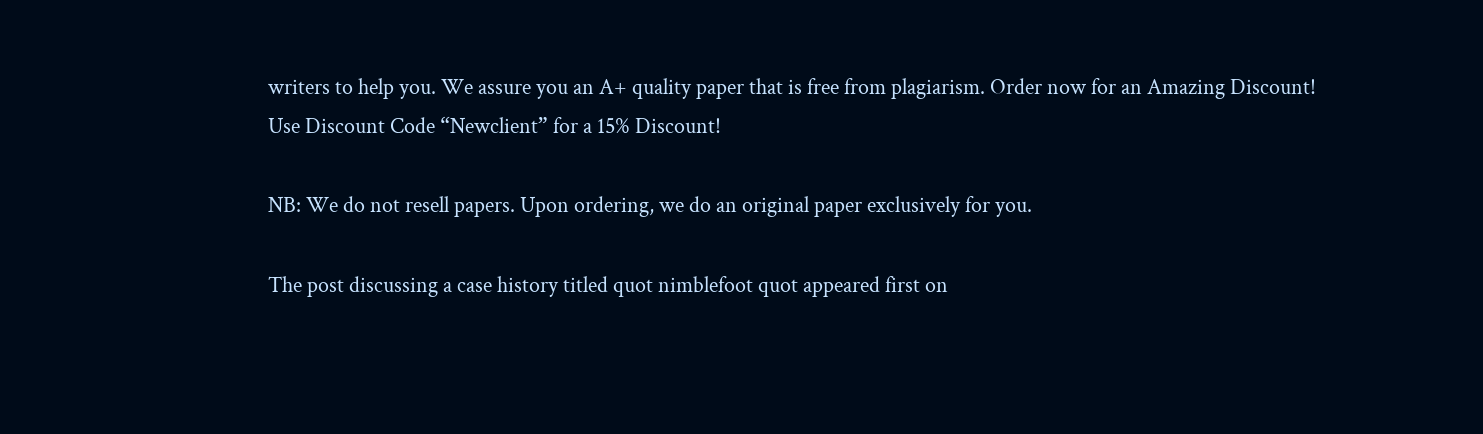writers to help you. We assure you an A+ quality paper that is free from plagiarism. Order now for an Amazing Discount!
Use Discount Code “Newclient” for a 15% Discount!

NB: We do not resell papers. Upon ordering, we do an original paper exclusively for you.

The post discussing a case history titled quot nimblefoot quot appeared first on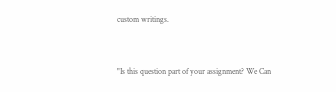custom writings.


"Is this question part of your assignment? We Can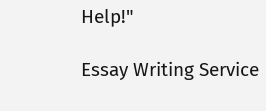Help!"

Essay Writing Service